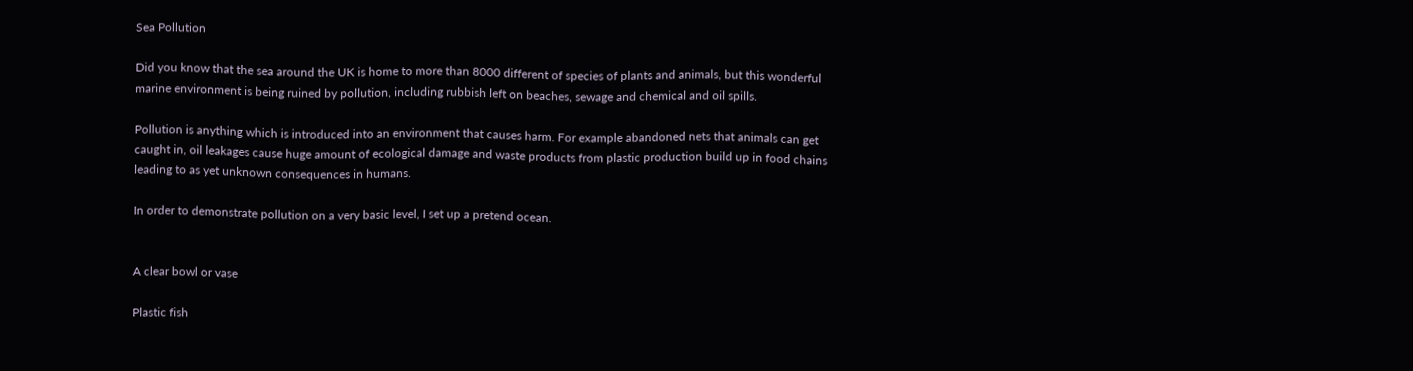Sea Pollution

Did you know that the sea around the UK is home to more than 8000 different of species of plants and animals, but this wonderful marine environment is being ruined by pollution, including rubbish left on beaches, sewage and chemical and oil spills.

Pollution is anything which is introduced into an environment that causes harm. For example abandoned nets that animals can get caught in, oil leakages cause huge amount of ecological damage and waste products from plastic production build up in food chains leading to as yet unknown consequences in humans.

In order to demonstrate pollution on a very basic level, I set up a pretend ocean.


A clear bowl or vase

Plastic fish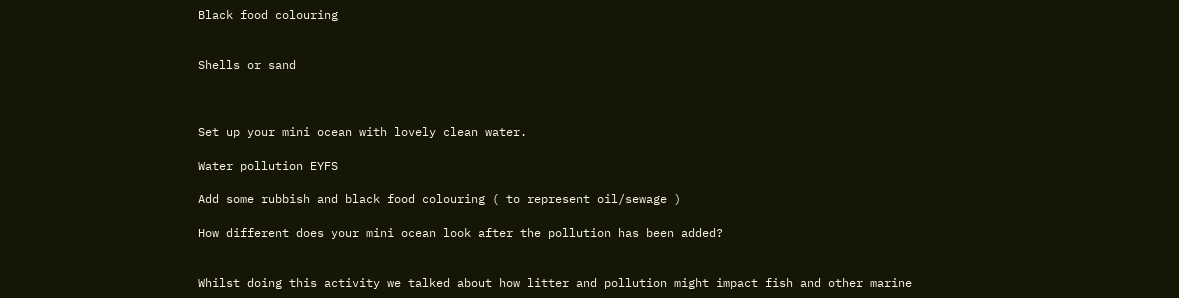Black food colouring


Shells or sand



Set up your mini ocean with lovely clean water.

Water pollution EYFS

Add some rubbish and black food colouring ( to represent oil/sewage )

How different does your mini ocean look after the pollution has been added?


Whilst doing this activity we talked about how litter and pollution might impact fish and other marine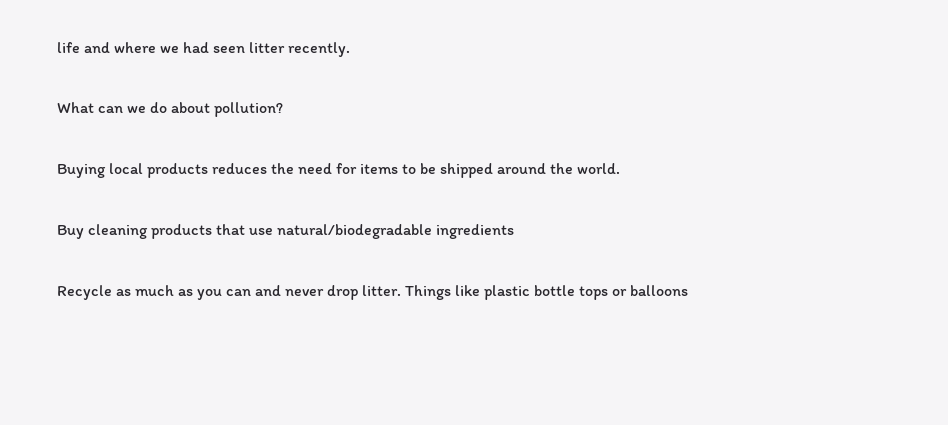life and where we had seen litter recently.

What can we do about pollution?

Buying local products reduces the need for items to be shipped around the world.

Buy cleaning products that use natural/biodegradable ingredients

Recycle as much as you can and never drop litter. Things like plastic bottle tops or balloons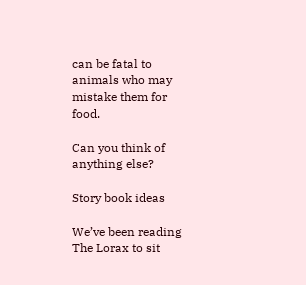can be fatal to animals who may mistake them for food.

Can you think of anything else?

Story book ideas

We’ve been reading The Lorax to sit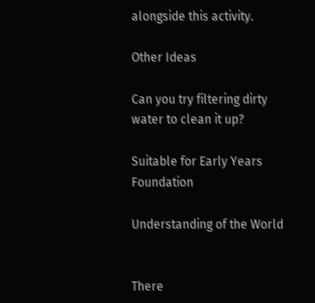alongside this activity.

Other Ideas

Can you try filtering dirty water to clean it up?

Suitable for Early Years Foundation

Understanding of the World


There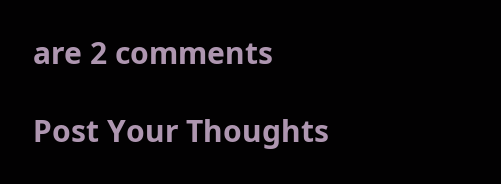are 2 comments

Post Your Thoughts